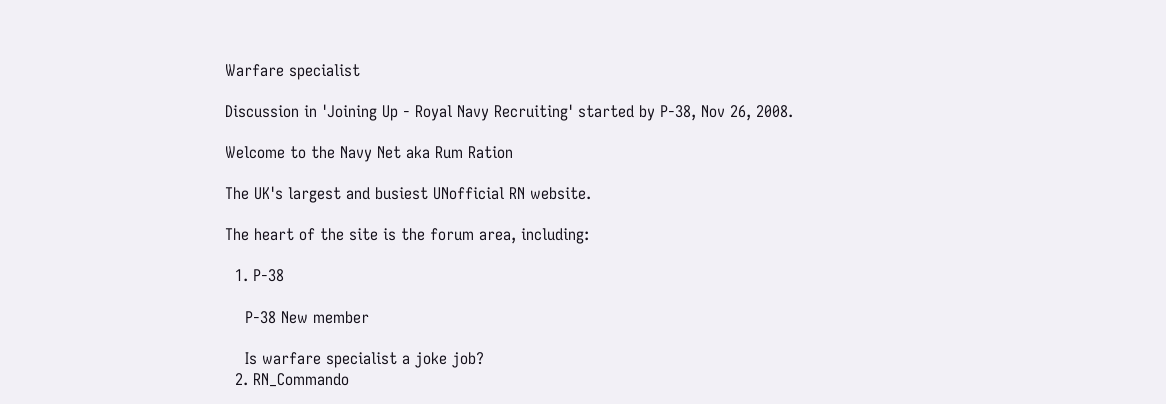Warfare specialist

Discussion in 'Joining Up - Royal Navy Recruiting' started by P-38, Nov 26, 2008.

Welcome to the Navy Net aka Rum Ration

The UK's largest and busiest UNofficial RN website.

The heart of the site is the forum area, including:

  1. P-38

    P-38 New member

    Is warfare specialist a joke job?
  2. RN_Commando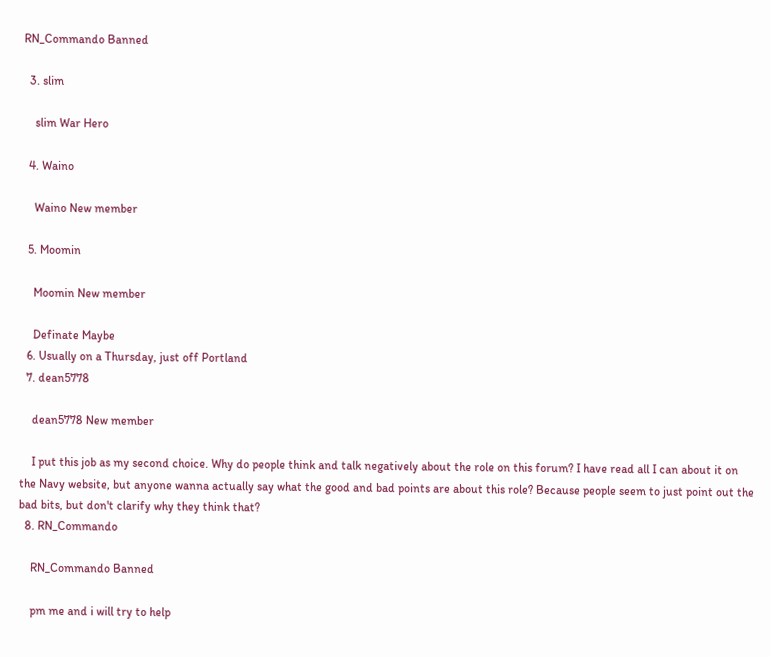RN_Commando Banned

  3. slim

    slim War Hero

  4. Waino

    Waino New member

  5. Moomin

    Moomin New member

    Definate Maybe
  6. Usually on a Thursday, just off Portland
  7. dean5778

    dean5778 New member

    I put this job as my second choice. Why do people think and talk negatively about the role on this forum? I have read all I can about it on the Navy website, but anyone wanna actually say what the good and bad points are about this role? Because people seem to just point out the bad bits, but don't clarify why they think that?
  8. RN_Commando

    RN_Commando Banned

    pm me and i will try to help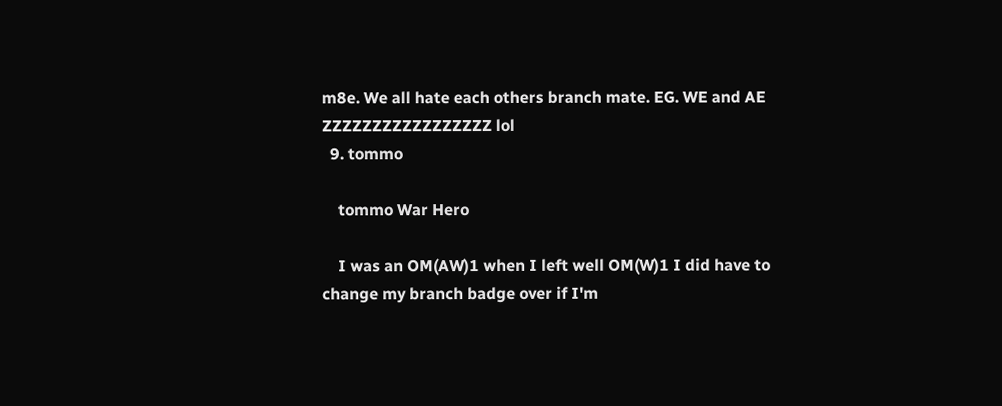m8e. We all hate each others branch mate. EG. WE and AE ZZZZZZZZZZZZZZZZZ lol
  9. tommo

    tommo War Hero

    I was an OM(AW)1 when I left well OM(W)1 I did have to change my branch badge over if I'm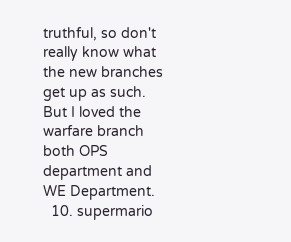truthful, so don't really know what the new branches get up as such. But I loved the warfare branch both OPS department and WE Department.
  10. supermario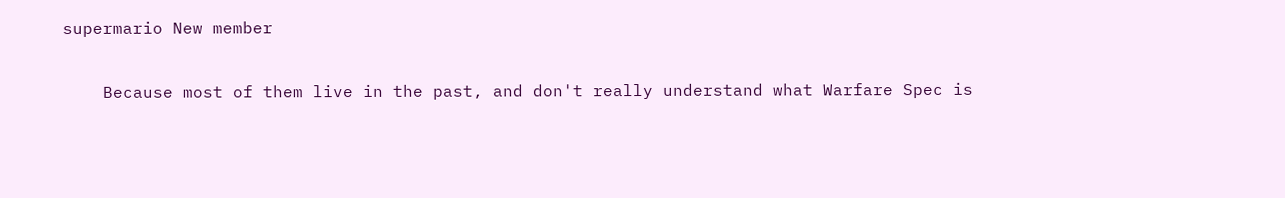supermario New member

    Because most of them live in the past, and don't really understand what Warfare Spec is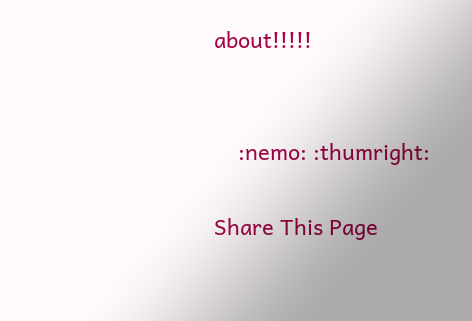about!!!!!


    :nemo: :thumright:

Share This Page